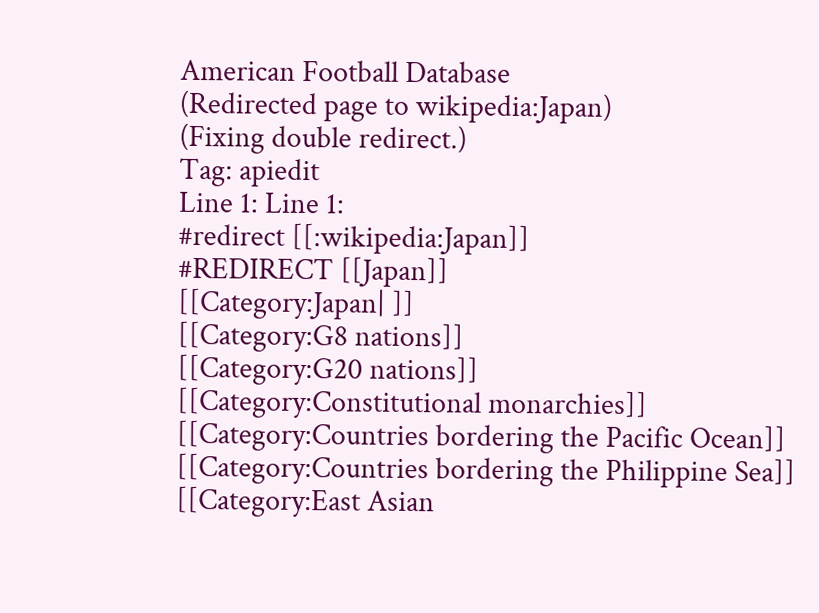American Football Database
(Redirected page to wikipedia:Japan)
(Fixing double redirect.)
Tag: apiedit
Line 1: Line 1:
#redirect [[:wikipedia:Japan]]
#REDIRECT [[Japan]]
[[Category:Japan| ]]
[[Category:G8 nations]]
[[Category:G20 nations]]
[[Category:Constitutional monarchies]]
[[Category:Countries bordering the Pacific Ocean]]
[[Category:Countries bordering the Philippine Sea]]
[[Category:East Asian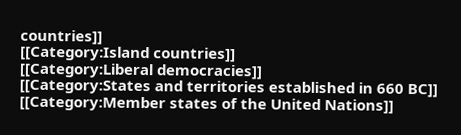countries]]
[[Category:Island countries]]
[[Category:Liberal democracies]]
[[Category:States and territories established in 660 BC]]
[[Category:Member states of the United Nations]]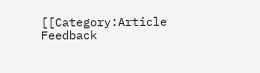[[Category:Article Feedback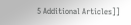5 Additional Articles]]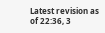Latest revision as of 22:36, 3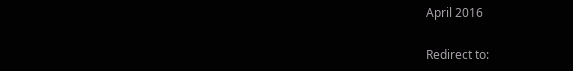April 2016

Redirect to: